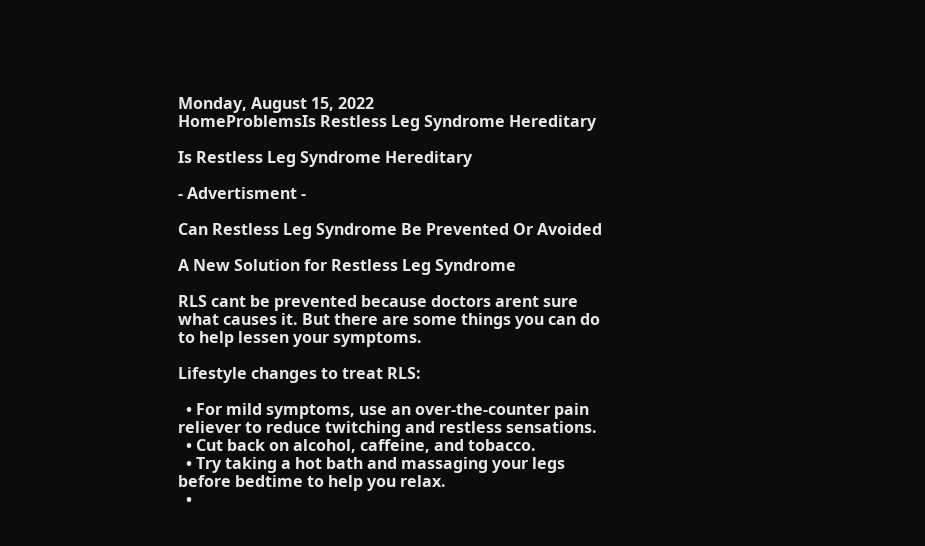Monday, August 15, 2022
HomeProblemsIs Restless Leg Syndrome Hereditary

Is Restless Leg Syndrome Hereditary

- Advertisment -

Can Restless Leg Syndrome Be Prevented Or Avoided

A New Solution for Restless Leg Syndrome

RLS cant be prevented because doctors arent sure what causes it. But there are some things you can do to help lessen your symptoms.

Lifestyle changes to treat RLS:

  • For mild symptoms, use an over-the-counter pain reliever to reduce twitching and restless sensations.
  • Cut back on alcohol, caffeine, and tobacco.
  • Try taking a hot bath and massaging your legs before bedtime to help you relax.
  •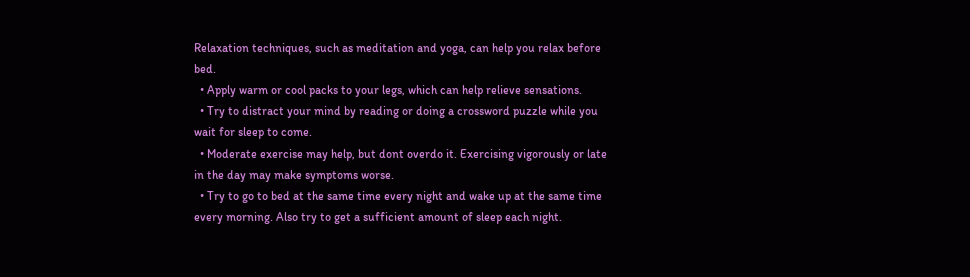Relaxation techniques, such as meditation and yoga, can help you relax before bed.
  • Apply warm or cool packs to your legs, which can help relieve sensations.
  • Try to distract your mind by reading or doing a crossword puzzle while you wait for sleep to come.
  • Moderate exercise may help, but dont overdo it. Exercising vigorously or late in the day may make symptoms worse.
  • Try to go to bed at the same time every night and wake up at the same time every morning. Also try to get a sufficient amount of sleep each night.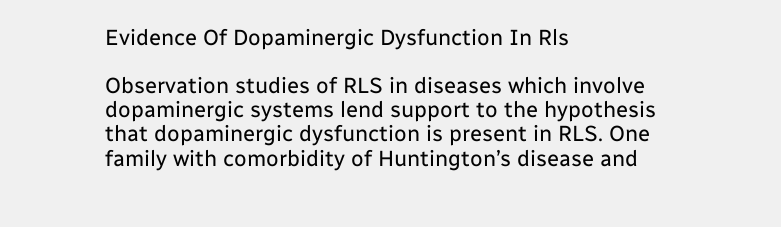Evidence Of Dopaminergic Dysfunction In Rls

Observation studies of RLS in diseases which involve dopaminergic systems lend support to the hypothesis that dopaminergic dysfunction is present in RLS. One family with comorbidity of Huntington’s disease and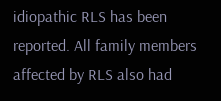idiopathic RLS has been reported. All family members affected by RLS also had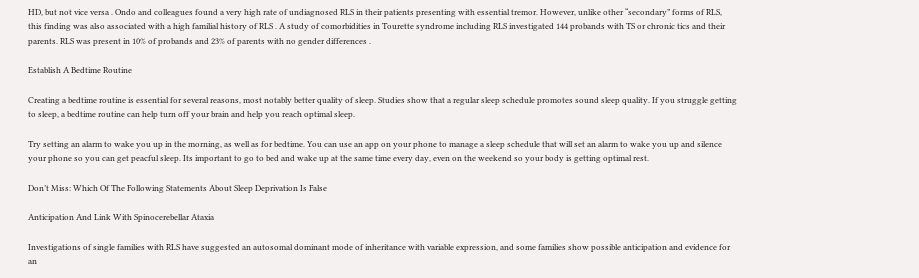HD, but not vice versa . Ondo and colleagues found a very high rate of undiagnosed RLS in their patients presenting with essential tremor. However, unlike other “secondary” forms of RLS, this finding was also associated with a high familial history of RLS . A study of comorbidities in Tourette syndrome including RLS investigated 144 probands with TS or chronic tics and their parents. RLS was present in 10% of probands and 23% of parents with no gender differences .

Establish A Bedtime Routine

Creating a bedtime routine is essential for several reasons, most notably better quality of sleep. Studies show that a regular sleep schedule promotes sound sleep quality. If you struggle getting to sleep, a bedtime routine can help turn off your brain and help you reach optimal sleep.

Try setting an alarm to wake you up in the morning, as well as for bedtime. You can use an app on your phone to manage a sleep schedule that will set an alarm to wake you up and silence your phone so you can get peacful sleep. Its important to go to bed and wake up at the same time every day, even on the weekend so your body is getting optimal rest.

Don’t Miss: Which Of The Following Statements About Sleep Deprivation Is False

Anticipation And Link With Spinocerebellar Ataxia

Investigations of single families with RLS have suggested an autosomal dominant mode of inheritance with variable expression, and some families show possible anticipation and evidence for an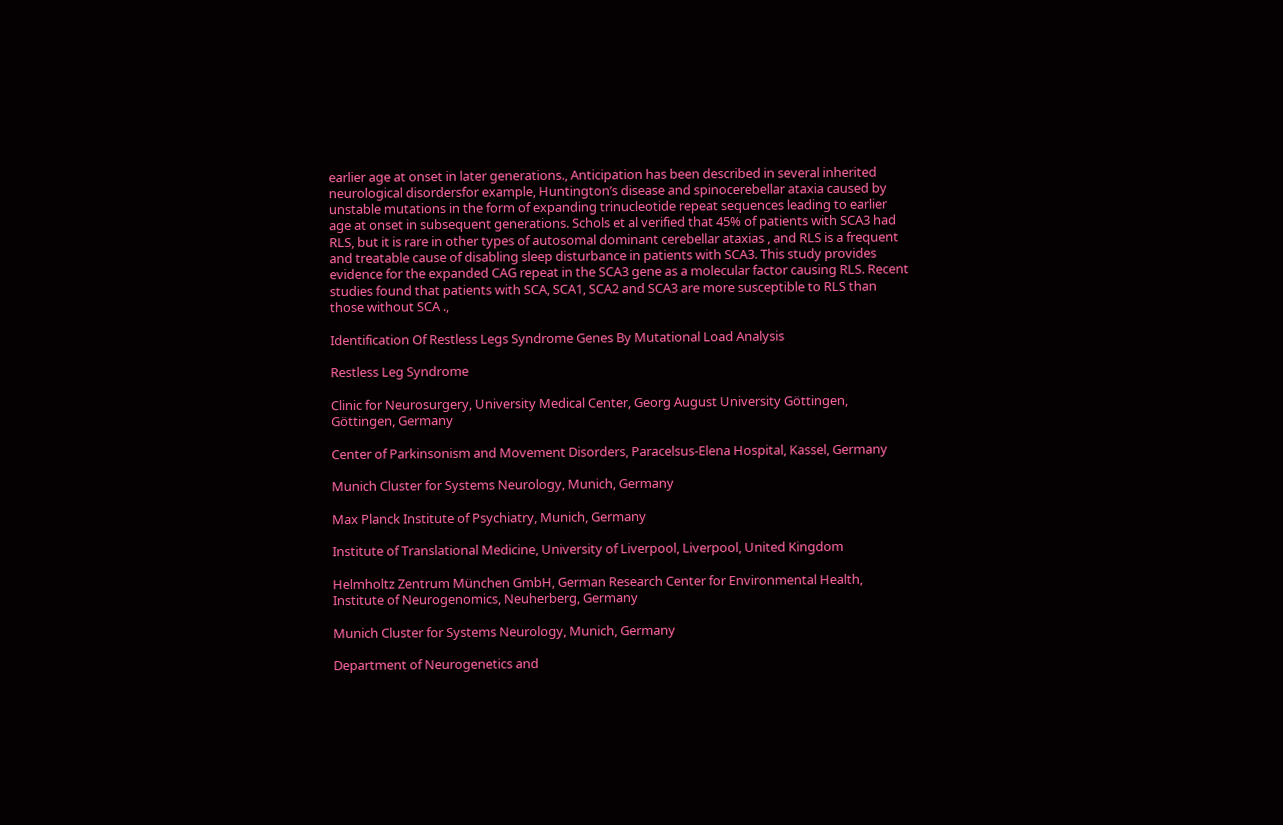earlier age at onset in later generations., Anticipation has been described in several inherited neurological disordersfor example, Huntington’s disease and spinocerebellar ataxia caused by unstable mutations in the form of expanding trinucleotide repeat sequences leading to earlier age at onset in subsequent generations. Schols et al verified that 45% of patients with SCA3 had RLS, but it is rare in other types of autosomal dominant cerebellar ataxias , and RLS is a frequent and treatable cause of disabling sleep disturbance in patients with SCA3. This study provides evidence for the expanded CAG repeat in the SCA3 gene as a molecular factor causing RLS. Recent studies found that patients with SCA, SCA1, SCA2 and SCA3 are more susceptible to RLS than those without SCA .,

Identification Of Restless Legs Syndrome Genes By Mutational Load Analysis

Restless Leg Syndrome

Clinic for Neurosurgery, University Medical Center, Georg August University Göttingen, Göttingen, Germany

Center of Parkinsonism and Movement Disorders, Paracelsus-Elena Hospital, Kassel, Germany

Munich Cluster for Systems Neurology, Munich, Germany

Max Planck Institute of Psychiatry, Munich, Germany

Institute of Translational Medicine, University of Liverpool, Liverpool, United Kingdom

Helmholtz Zentrum München GmbH, German Research Center for Environmental Health, Institute of Neurogenomics, Neuherberg, Germany

Munich Cluster for Systems Neurology, Munich, Germany

Department of Neurogenetics and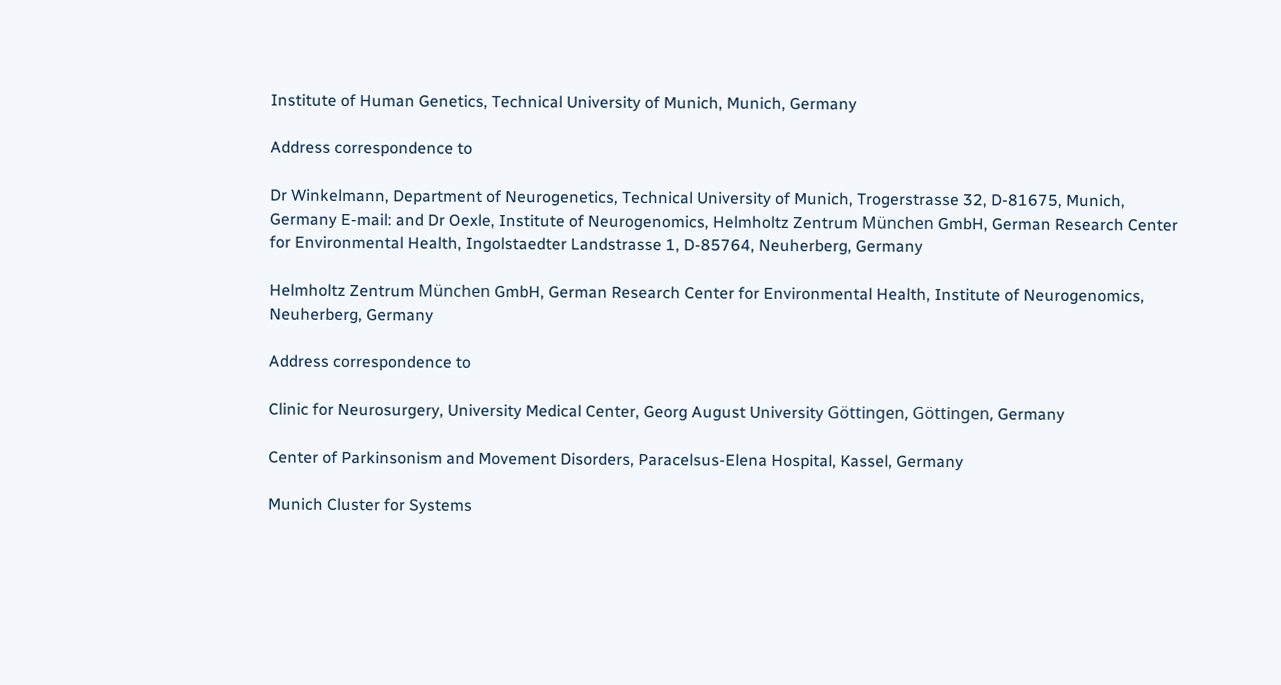Institute of Human Genetics, Technical University of Munich, Munich, Germany

Address correspondence to

Dr Winkelmann, Department of Neurogenetics, Technical University of Munich, Trogerstrasse 32, D-81675, Munich, Germany E-mail: and Dr Oexle, Institute of Neurogenomics, Helmholtz Zentrum München GmbH, German Research Center for Environmental Health, Ingolstaedter Landstrasse 1, D-85764, Neuherberg, Germany

Helmholtz Zentrum München GmbH, German Research Center for Environmental Health, Institute of Neurogenomics, Neuherberg, Germany

Address correspondence to

Clinic for Neurosurgery, University Medical Center, Georg August University Göttingen, Göttingen, Germany

Center of Parkinsonism and Movement Disorders, Paracelsus-Elena Hospital, Kassel, Germany

Munich Cluster for Systems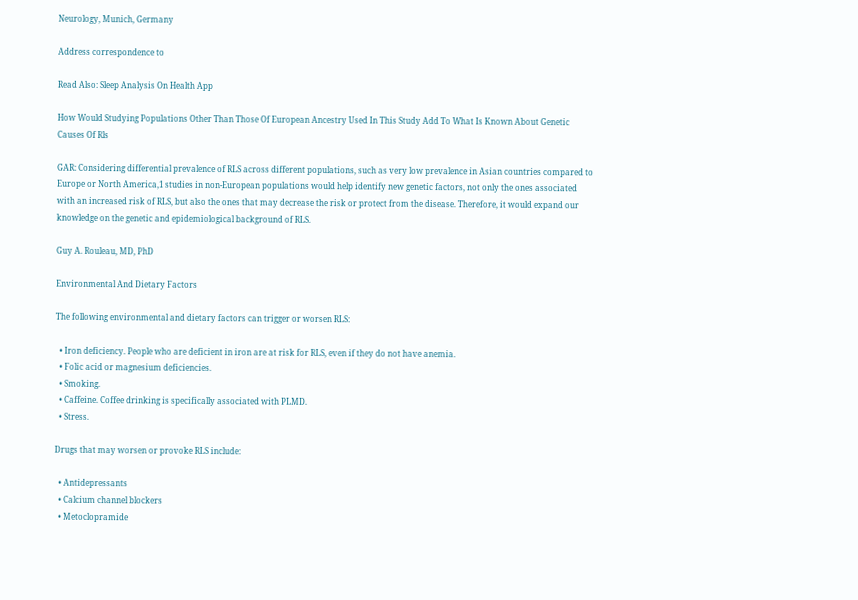Neurology, Munich, Germany

Address correspondence to

Read Also: Sleep Analysis On Health App

How Would Studying Populations Other Than Those Of European Ancestry Used In This Study Add To What Is Known About Genetic Causes Of Rls

GAR: Considering differential prevalence of RLS across different populations, such as very low prevalence in Asian countries compared to Europe or North America,1 studies in non-European populations would help identify new genetic factors, not only the ones associated with an increased risk of RLS, but also the ones that may decrease the risk or protect from the disease. Therefore, it would expand our knowledge on the genetic and epidemiological background of RLS.

Guy A. Rouleau, MD, PhD

Environmental And Dietary Factors

The following environmental and dietary factors can trigger or worsen RLS:

  • Iron deficiency. People who are deficient in iron are at risk for RLS, even if they do not have anemia.
  • Folic acid or magnesium deficiencies.
  • Smoking.
  • Caffeine. Coffee drinking is specifically associated with PLMD.
  • Stress.

Drugs that may worsen or provoke RLS include:

  • Antidepressants
  • Calcium channel blockers
  • Metoclopramide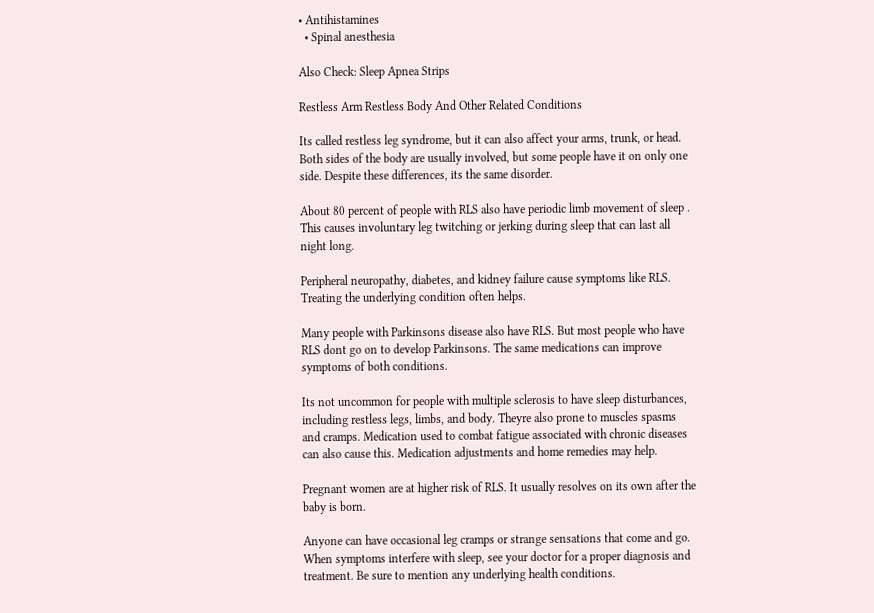• Antihistamines
  • Spinal anesthesia

Also Check: Sleep Apnea Strips

Restless Arm Restless Body And Other Related Conditions

Its called restless leg syndrome, but it can also affect your arms, trunk, or head. Both sides of the body are usually involved, but some people have it on only one side. Despite these differences, its the same disorder.

About 80 percent of people with RLS also have periodic limb movement of sleep . This causes involuntary leg twitching or jerking during sleep that can last all night long.

Peripheral neuropathy, diabetes, and kidney failure cause symptoms like RLS. Treating the underlying condition often helps.

Many people with Parkinsons disease also have RLS. But most people who have RLS dont go on to develop Parkinsons. The same medications can improve symptoms of both conditions.

Its not uncommon for people with multiple sclerosis to have sleep disturbances, including restless legs, limbs, and body. Theyre also prone to muscles spasms and cramps. Medication used to combat fatigue associated with chronic diseases can also cause this. Medication adjustments and home remedies may help.

Pregnant women are at higher risk of RLS. It usually resolves on its own after the baby is born.

Anyone can have occasional leg cramps or strange sensations that come and go. When symptoms interfere with sleep, see your doctor for a proper diagnosis and treatment. Be sure to mention any underlying health conditions.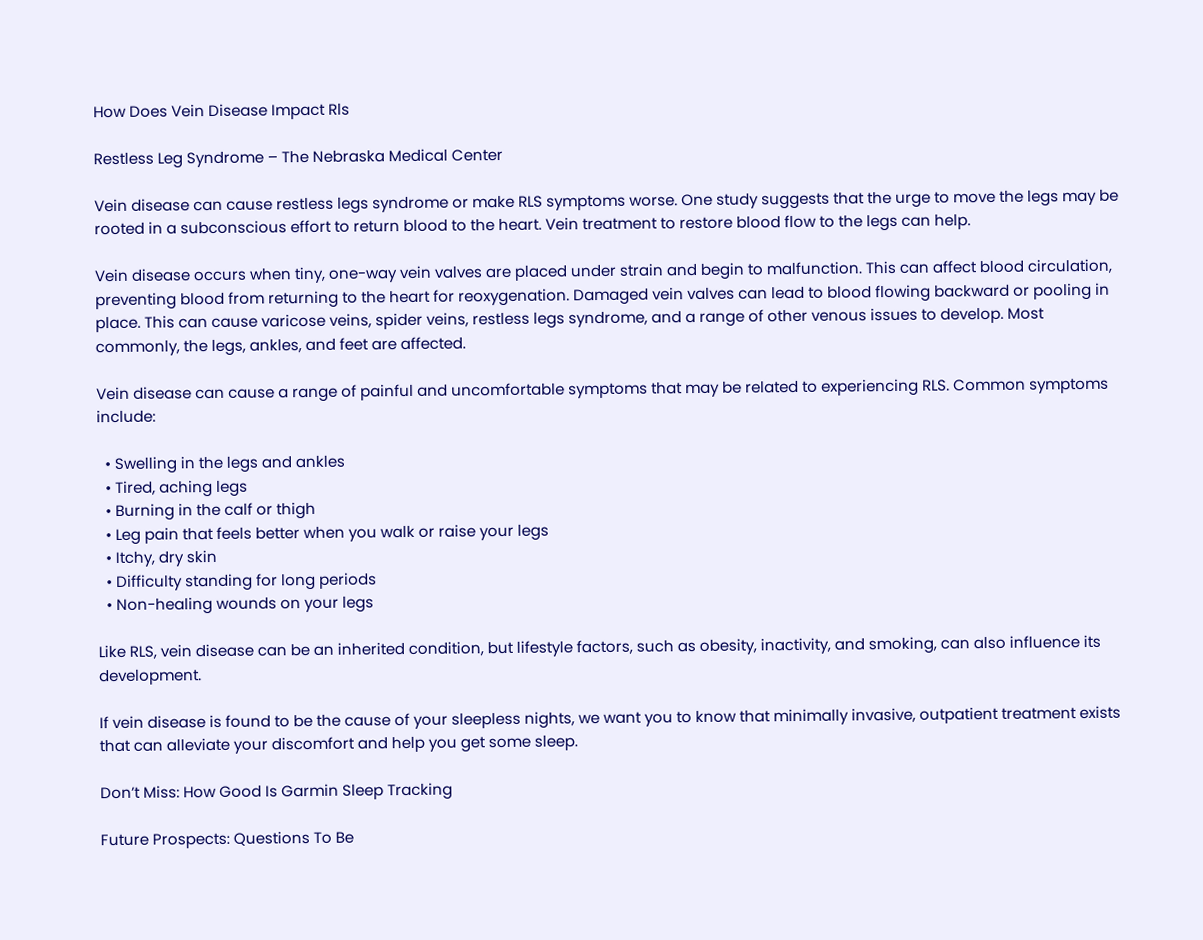How Does Vein Disease Impact Rls

Restless Leg Syndrome – The Nebraska Medical Center

Vein disease can cause restless legs syndrome or make RLS symptoms worse. One study suggests that the urge to move the legs may be rooted in a subconscious effort to return blood to the heart. Vein treatment to restore blood flow to the legs can help.

Vein disease occurs when tiny, one-way vein valves are placed under strain and begin to malfunction. This can affect blood circulation, preventing blood from returning to the heart for reoxygenation. Damaged vein valves can lead to blood flowing backward or pooling in place. This can cause varicose veins, spider veins, restless legs syndrome, and a range of other venous issues to develop. Most commonly, the legs, ankles, and feet are affected.

Vein disease can cause a range of painful and uncomfortable symptoms that may be related to experiencing RLS. Common symptoms include:

  • Swelling in the legs and ankles
  • Tired, aching legs
  • Burning in the calf or thigh
  • Leg pain that feels better when you walk or raise your legs
  • Itchy, dry skin
  • Difficulty standing for long periods
  • Non-healing wounds on your legs

Like RLS, vein disease can be an inherited condition, but lifestyle factors, such as obesity, inactivity, and smoking, can also influence its development.

If vein disease is found to be the cause of your sleepless nights, we want you to know that minimally invasive, outpatient treatment exists that can alleviate your discomfort and help you get some sleep.

Don’t Miss: How Good Is Garmin Sleep Tracking

Future Prospects: Questions To Be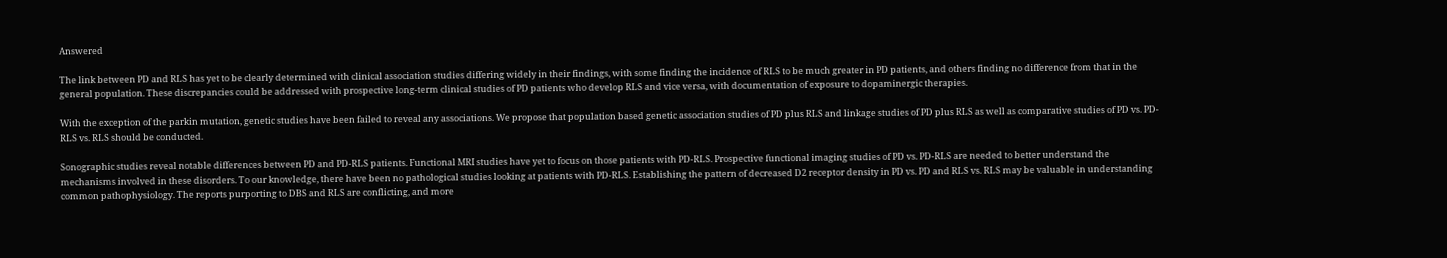Answered

The link between PD and RLS has yet to be clearly determined with clinical association studies differing widely in their findings, with some finding the incidence of RLS to be much greater in PD patients, and others finding no difference from that in the general population. These discrepancies could be addressed with prospective long-term clinical studies of PD patients who develop RLS and vice versa, with documentation of exposure to dopaminergic therapies.

With the exception of the parkin mutation, genetic studies have been failed to reveal any associations. We propose that population based genetic association studies of PD plus RLS and linkage studies of PD plus RLS as well as comparative studies of PD vs. PD-RLS vs. RLS should be conducted.

Sonographic studies reveal notable differences between PD and PD-RLS patients. Functional MRI studies have yet to focus on those patients with PD-RLS. Prospective functional imaging studies of PD vs. PD-RLS are needed to better understand the mechanisms involved in these disorders. To our knowledge, there have been no pathological studies looking at patients with PD-RLS. Establishing the pattern of decreased D2 receptor density in PD vs. PD and RLS vs. RLS may be valuable in understanding common pathophysiology. The reports purporting to DBS and RLS are conflicting, and more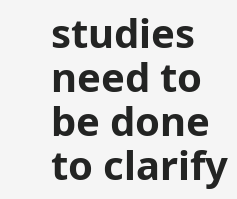studies need to be done to clarify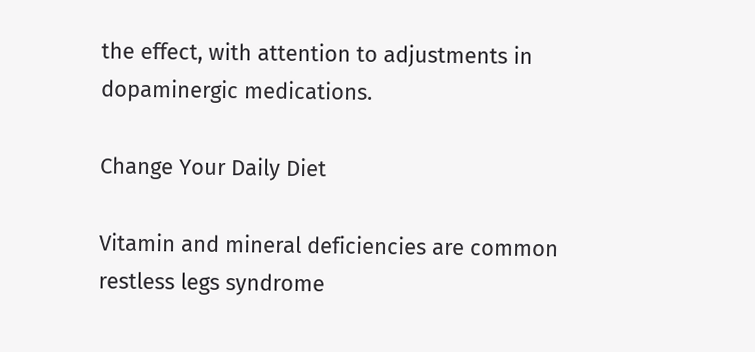the effect, with attention to adjustments in dopaminergic medications.

Change Your Daily Diet

Vitamin and mineral deficiencies are common restless legs syndrome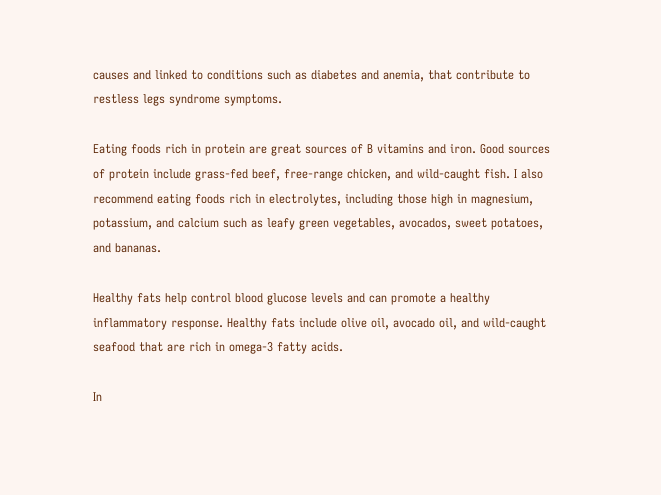causes and linked to conditions such as diabetes and anemia, that contribute to restless legs syndrome symptoms.

Eating foods rich in protein are great sources of B vitamins and iron. Good sources of protein include grass-fed beef, free-range chicken, and wild-caught fish. I also recommend eating foods rich in electrolytes, including those high in magnesium, potassium, and calcium such as leafy green vegetables, avocados, sweet potatoes, and bananas.

Healthy fats help control blood glucose levels and can promote a healthy inflammatory response. Healthy fats include olive oil, avocado oil, and wild-caught seafood that are rich in omega-3 fatty acids.

In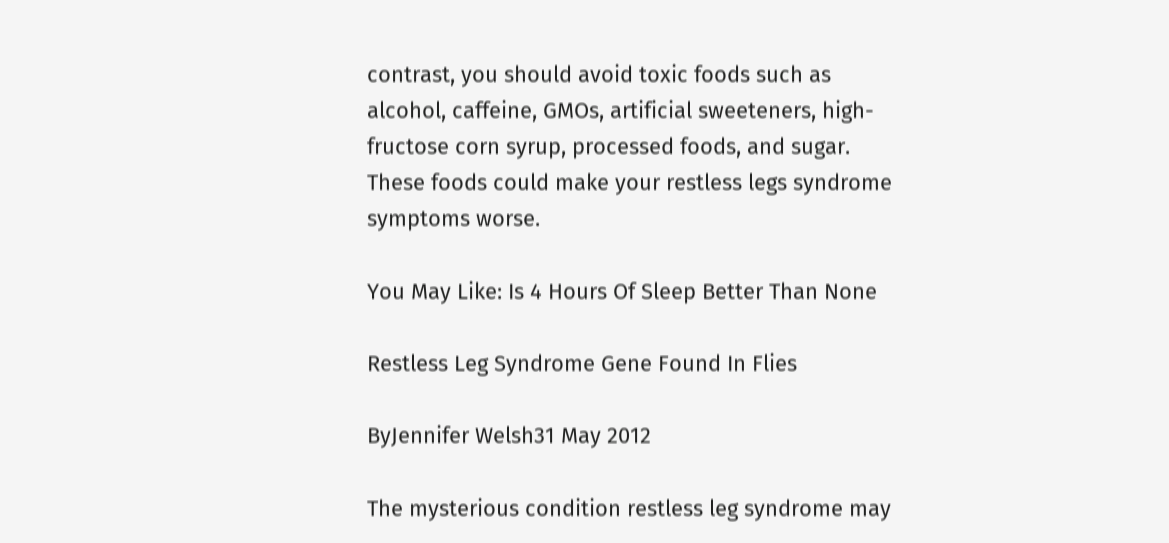contrast, you should avoid toxic foods such as alcohol, caffeine, GMOs, artificial sweeteners, high-fructose corn syrup, processed foods, and sugar. These foods could make your restless legs syndrome symptoms worse.

You May Like: Is 4 Hours Of Sleep Better Than None

Restless Leg Syndrome Gene Found In Flies

ByJennifer Welsh31 May 2012

The mysterious condition restless leg syndrome may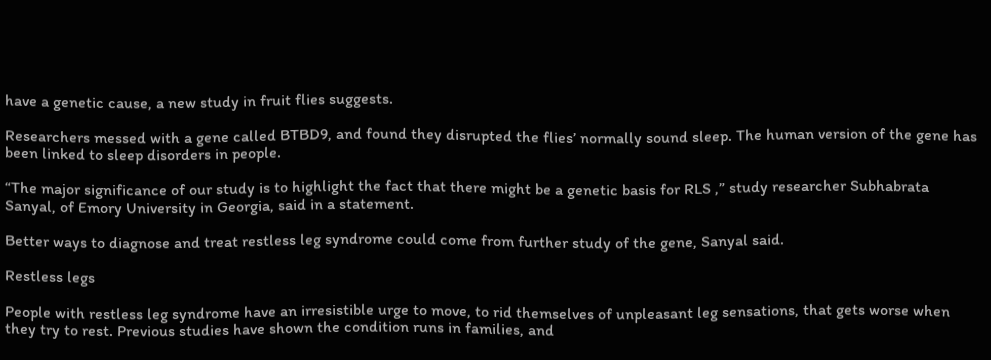have a genetic cause, a new study in fruit flies suggests.

Researchers messed with a gene called BTBD9, and found they disrupted the flies’ normally sound sleep. The human version of the gene has been linked to sleep disorders in people.

“The major significance of our study is to highlight the fact that there might be a genetic basis for RLS ,” study researcher Subhabrata Sanyal, of Emory University in Georgia, said in a statement.

Better ways to diagnose and treat restless leg syndrome could come from further study of the gene, Sanyal said.

Restless legs

People with restless leg syndrome have an irresistible urge to move, to rid themselves of unpleasant leg sensations, that gets worse when they try to rest. Previous studies have shown the condition runs in families, and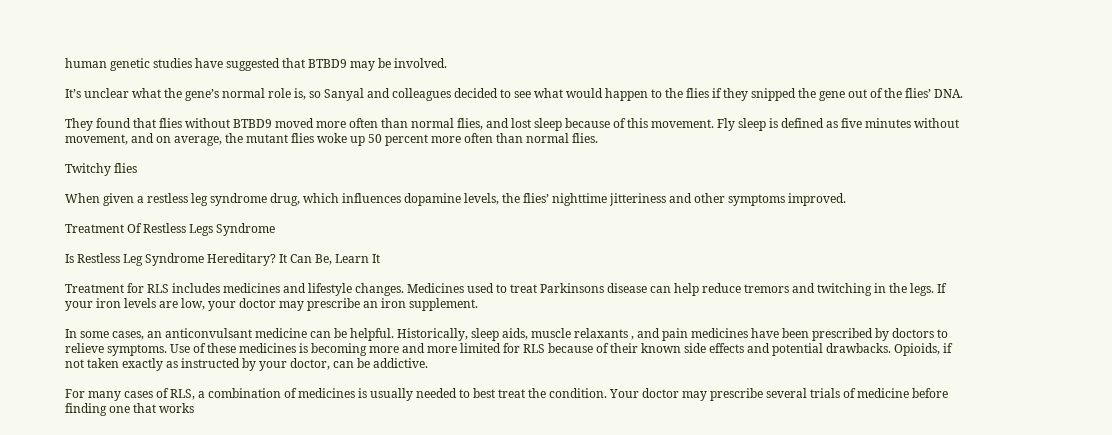human genetic studies have suggested that BTBD9 may be involved.

It’s unclear what the gene’s normal role is, so Sanyal and colleagues decided to see what would happen to the flies if they snipped the gene out of the flies’ DNA.

They found that flies without BTBD9 moved more often than normal flies, and lost sleep because of this movement. Fly sleep is defined as five minutes without movement, and on average, the mutant flies woke up 50 percent more often than normal flies.

Twitchy flies

When given a restless leg syndrome drug, which influences dopamine levels, the flies’ nighttime jitteriness and other symptoms improved.

Treatment Of Restless Legs Syndrome

Is Restless Leg Syndrome Hereditary? It Can Be, Learn It

Treatment for RLS includes medicines and lifestyle changes. Medicines used to treat Parkinsons disease can help reduce tremors and twitching in the legs. If your iron levels are low, your doctor may prescribe an iron supplement.

In some cases, an anticonvulsant medicine can be helpful. Historically, sleep aids, muscle relaxants , and pain medicines have been prescribed by doctors to relieve symptoms. Use of these medicines is becoming more and more limited for RLS because of their known side effects and potential drawbacks. Opioids, if not taken exactly as instructed by your doctor, can be addictive.

For many cases of RLS, a combination of medicines is usually needed to best treat the condition. Your doctor may prescribe several trials of medicine before finding one that works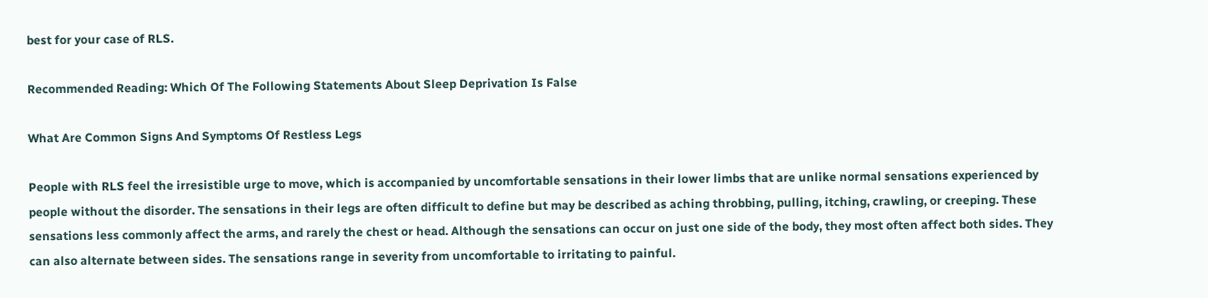best for your case of RLS.

Recommended Reading: Which Of The Following Statements About Sleep Deprivation Is False

What Are Common Signs And Symptoms Of Restless Legs

People with RLS feel the irresistible urge to move, which is accompanied by uncomfortable sensations in their lower limbs that are unlike normal sensations experienced by people without the disorder. The sensations in their legs are often difficult to define but may be described as aching throbbing, pulling, itching, crawling, or creeping. These sensations less commonly affect the arms, and rarely the chest or head. Although the sensations can occur on just one side of the body, they most often affect both sides. They can also alternate between sides. The sensations range in severity from uncomfortable to irritating to painful.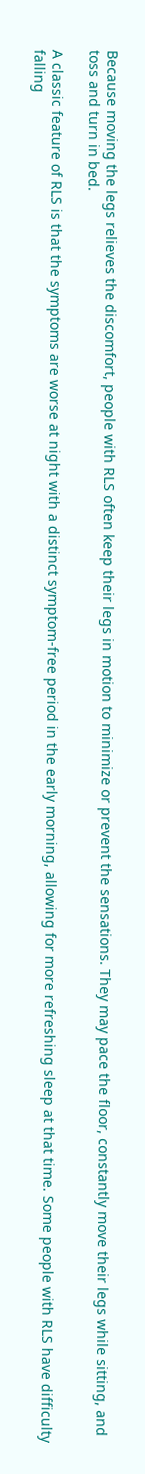Because moving the legs relieves the discomfort, people with RLS often keep their legs in motion to minimize or prevent the sensations. They may pace the floor, constantly move their legs while sitting, and toss and turn in bed.

A classic feature of RLS is that the symptoms are worse at night with a distinct symptom-free period in the early morning, allowing for more refreshing sleep at that time. Some people with RLS have difficulty falling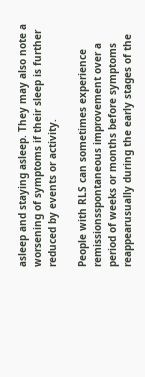asleep and staying asleep. They may also note a worsening of symptoms if their sleep is further reduced by events or activity.

People with RLS can sometimes experience remissionsspontaneous improvement over a period of weeks or months before symptoms reappearusually during the early stages of the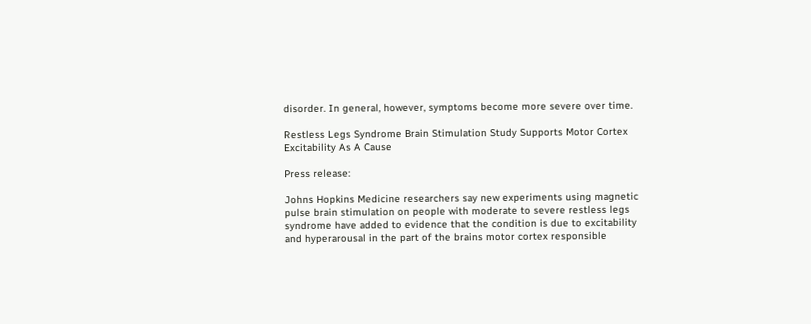disorder. In general, however, symptoms become more severe over time.

Restless Legs Syndrome Brain Stimulation Study Supports Motor Cortex Excitability As A Cause

Press release:

Johns Hopkins Medicine researchers say new experiments using magnetic pulse brain stimulation on people with moderate to severe restless legs syndrome have added to evidence that the condition is due to excitability and hyperarousal in the part of the brains motor cortex responsible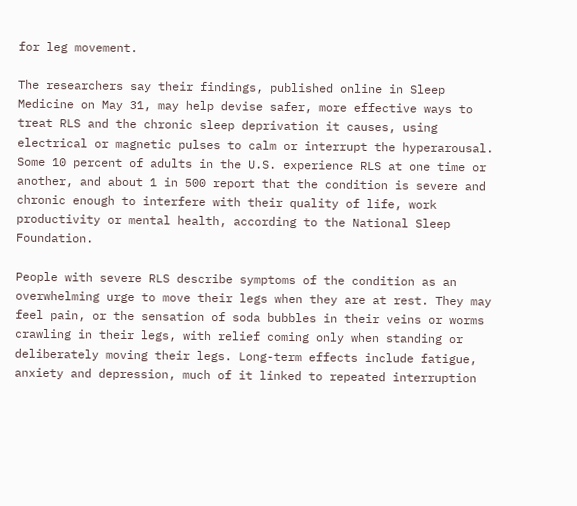for leg movement.

The researchers say their findings, published online in Sleep Medicine on May 31, may help devise safer, more effective ways to treat RLS and the chronic sleep deprivation it causes, using electrical or magnetic pulses to calm or interrupt the hyperarousal. Some 10 percent of adults in the U.S. experience RLS at one time or another, and about 1 in 500 report that the condition is severe and chronic enough to interfere with their quality of life, work productivity or mental health, according to the National Sleep Foundation.

People with severe RLS describe symptoms of the condition as an overwhelming urge to move their legs when they are at rest. They may feel pain, or the sensation of soda bubbles in their veins or worms crawling in their legs, with relief coming only when standing or deliberately moving their legs. Long-term effects include fatigue, anxiety and depression, much of it linked to repeated interruption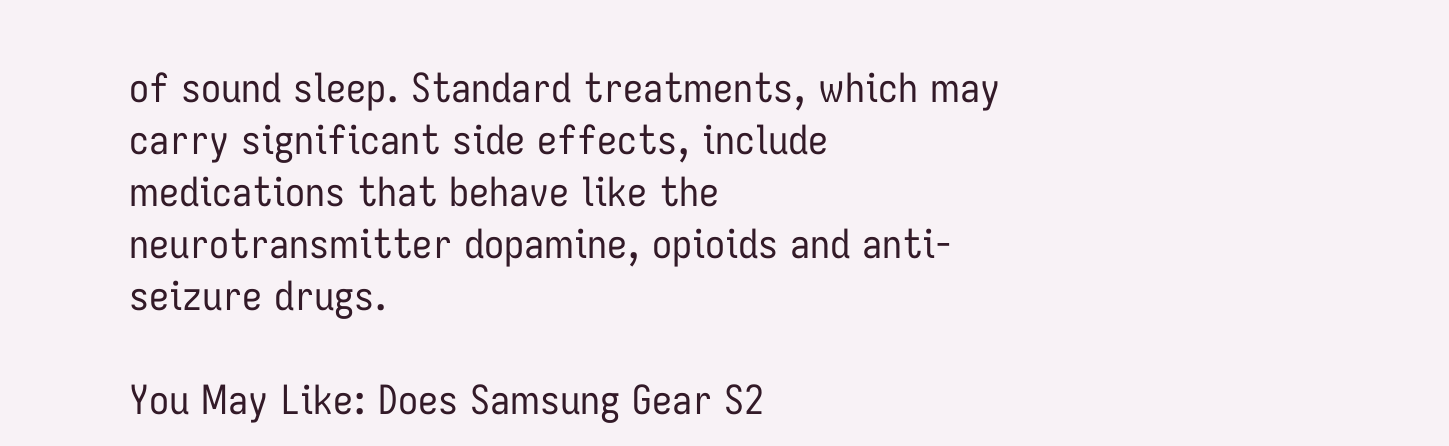of sound sleep. Standard treatments, which may carry significant side effects, include medications that behave like the neurotransmitter dopamine, opioids and anti-seizure drugs.

You May Like: Does Samsung Gear S2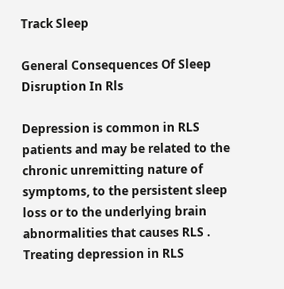Track Sleep

General Consequences Of Sleep Disruption In Rls

Depression is common in RLS patients and may be related to the chronic unremitting nature of symptoms, to the persistent sleep loss or to the underlying brain abnormalities that causes RLS . Treating depression in RLS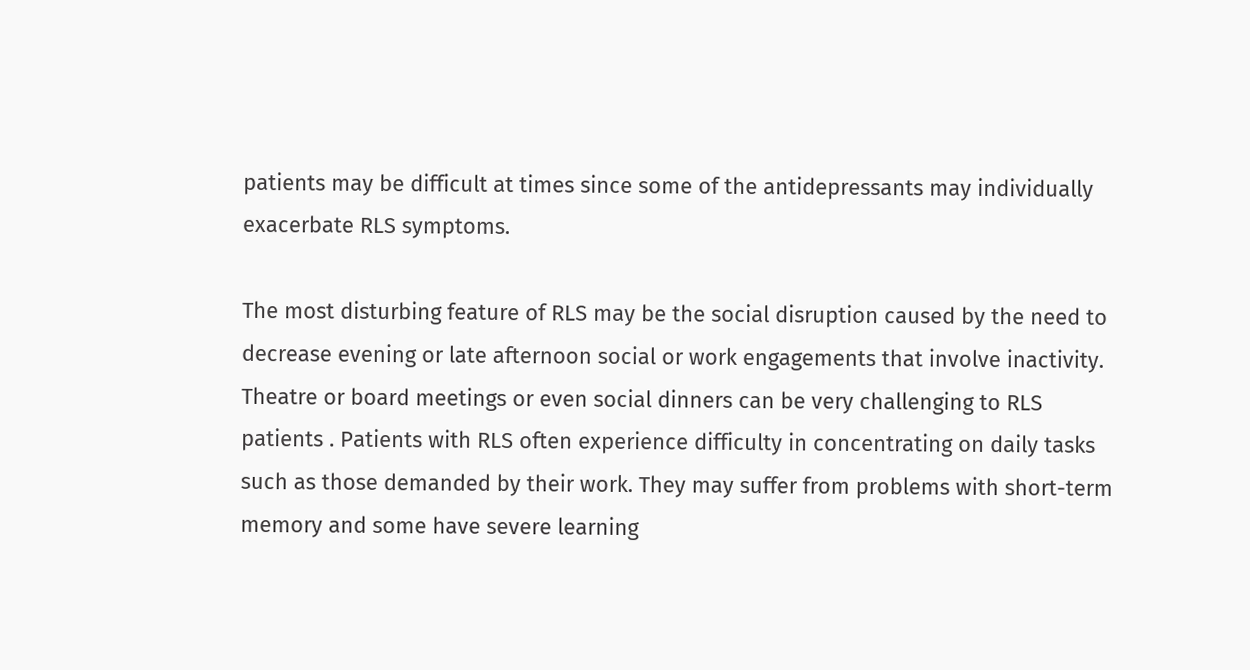patients may be difficult at times since some of the antidepressants may individually exacerbate RLS symptoms.

The most disturbing feature of RLS may be the social disruption caused by the need to decrease evening or late afternoon social or work engagements that involve inactivity. Theatre or board meetings or even social dinners can be very challenging to RLS patients . Patients with RLS often experience difficulty in concentrating on daily tasks such as those demanded by their work. They may suffer from problems with short-term memory and some have severe learning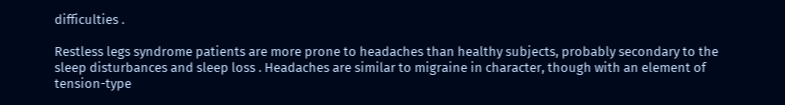difficulties .

Restless legs syndrome patients are more prone to headaches than healthy subjects, probably secondary to the sleep disturbances and sleep loss . Headaches are similar to migraine in character, though with an element of tension-type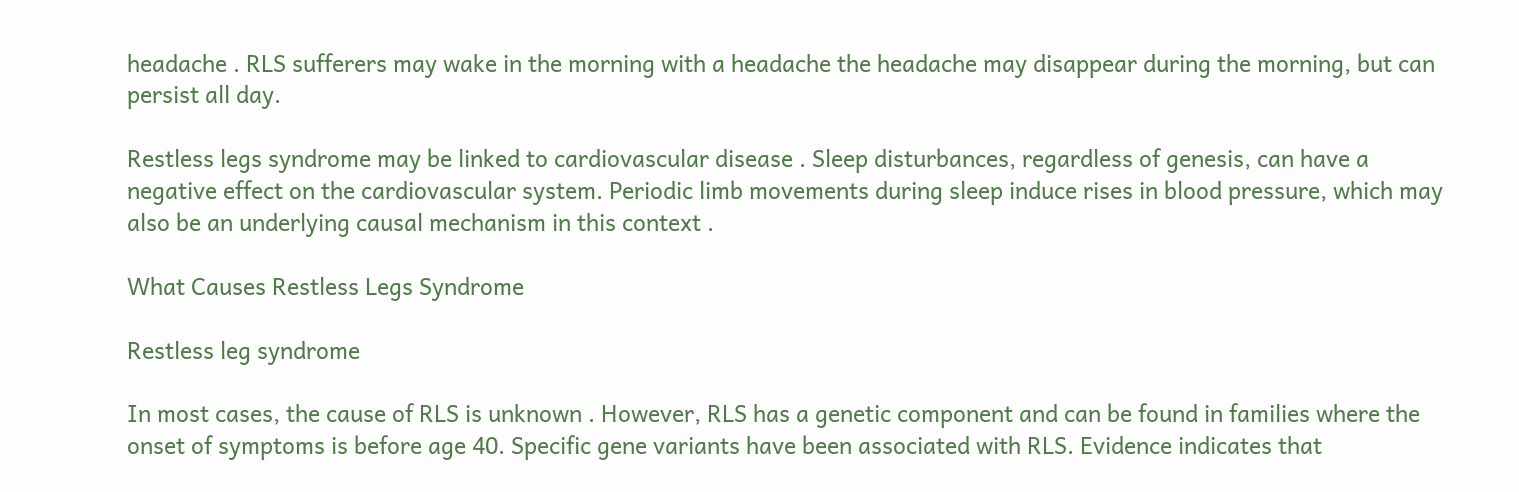headache . RLS sufferers may wake in the morning with a headache the headache may disappear during the morning, but can persist all day.

Restless legs syndrome may be linked to cardiovascular disease . Sleep disturbances, regardless of genesis, can have a negative effect on the cardiovascular system. Periodic limb movements during sleep induce rises in blood pressure, which may also be an underlying causal mechanism in this context .

What Causes Restless Legs Syndrome

Restless leg syndrome

In most cases, the cause of RLS is unknown . However, RLS has a genetic component and can be found in families where the onset of symptoms is before age 40. Specific gene variants have been associated with RLS. Evidence indicates that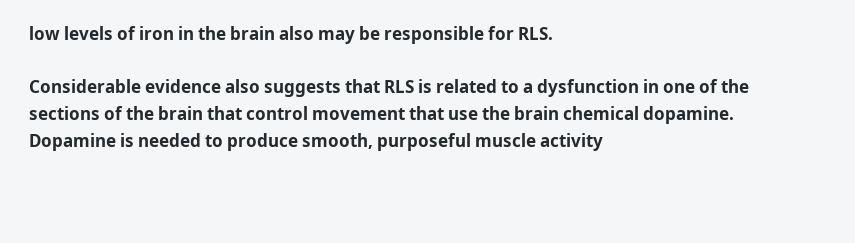low levels of iron in the brain also may be responsible for RLS.

Considerable evidence also suggests that RLS is related to a dysfunction in one of the sections of the brain that control movement that use the brain chemical dopamine. Dopamine is needed to produce smooth, purposeful muscle activity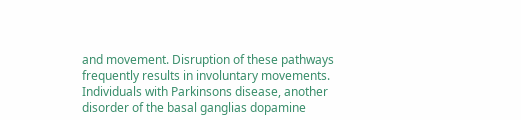and movement. Disruption of these pathways frequently results in involuntary movements. Individuals with Parkinsons disease, another disorder of the basal ganglias dopamine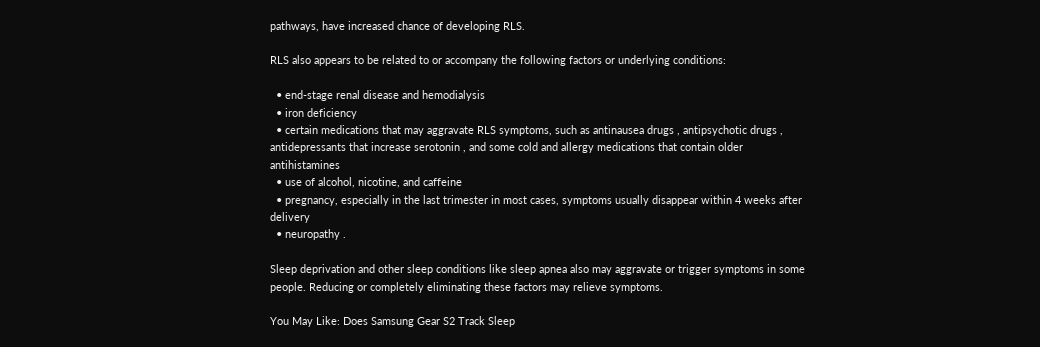pathways, have increased chance of developing RLS.

RLS also appears to be related to or accompany the following factors or underlying conditions:

  • end-stage renal disease and hemodialysis
  • iron deficiency
  • certain medications that may aggravate RLS symptoms, such as antinausea drugs , antipsychotic drugs , antidepressants that increase serotonin , and some cold and allergy medications that contain older antihistamines
  • use of alcohol, nicotine, and caffeine
  • pregnancy, especially in the last trimester in most cases, symptoms usually disappear within 4 weeks after delivery
  • neuropathy .

Sleep deprivation and other sleep conditions like sleep apnea also may aggravate or trigger symptoms in some people. Reducing or completely eliminating these factors may relieve symptoms.

You May Like: Does Samsung Gear S2 Track Sleep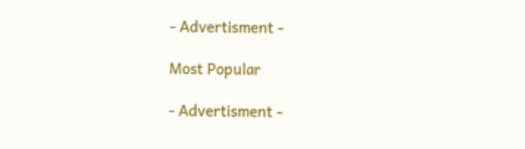- Advertisment -

Most Popular

- Advertisment -